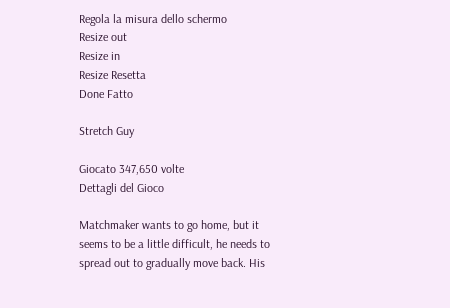Regola la misura dello schermo
Resize out
Resize in
Resize Resetta
Done Fatto

Stretch Guy

Giocato 347,650 volte
Dettagli del Gioco

Matchmaker wants to go home, but it seems to be a little difficult, he needs to spread out to gradually move back. His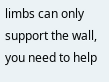limbs can only support the wall, you need to help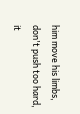him move his limbs, don't push too hard, it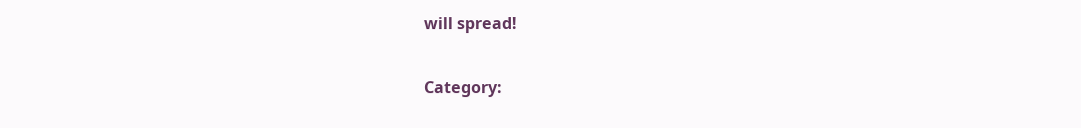will spread!

Category: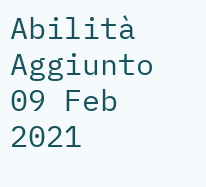Abilità
Aggiunto 09 Feb 2021